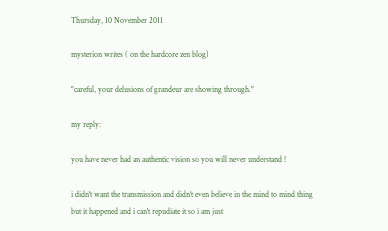Thursday, 10 November 2011

mysterion writes ( on the hardcore zen blog)

"careful, your delusions of grandeur are showing through."

my reply:

you have never had an authentic vision so you will never understand !

i didn't want the transmission and didn't even believe in the mind to mind thing but it happened and i can't repudiate it so i am just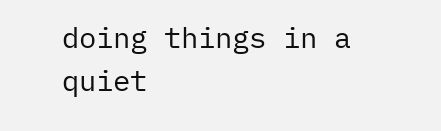doing things in a quiet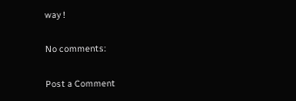way !

No comments:

Post a Comment